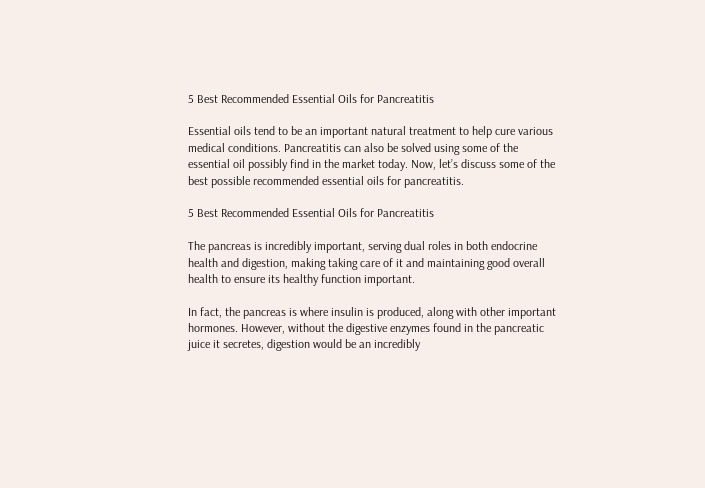5 Best Recommended Essential Oils for Pancreatitis

Essential oils tend to be an important natural treatment to help cure various medical conditions. Pancreatitis can also be solved using some of the essential oil possibly find in the market today. Now, let’s discuss some of the best possible recommended essential oils for pancreatitis.

5 Best Recommended Essential Oils for Pancreatitis

The pancreas is incredibly important, serving dual roles in both endocrine health and digestion, making taking care of it and maintaining good overall health to ensure its healthy function important.

In fact, the pancreas is where insulin is produced, along with other important hormones. However, without the digestive enzymes found in the pancreatic juice it secretes, digestion would be an incredibly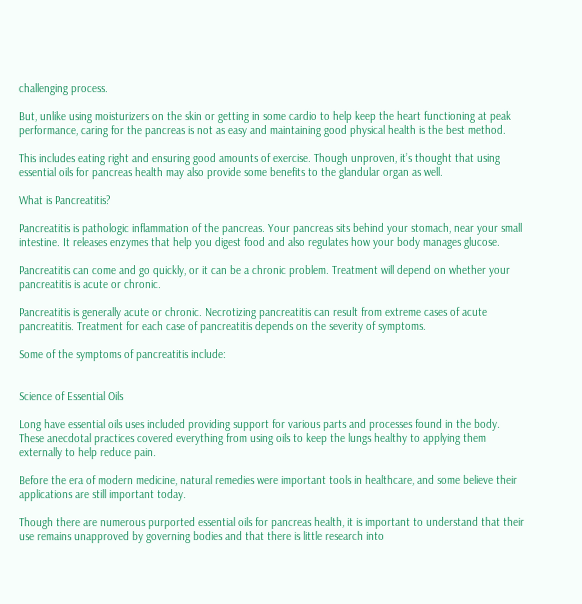challenging process.

But, unlike using moisturizers on the skin or getting in some cardio to help keep the heart functioning at peak performance, caring for the pancreas is not as easy and maintaining good physical health is the best method.

This includes eating right and ensuring good amounts of exercise. Though unproven, it’s thought that using essential oils for pancreas health may also provide some benefits to the glandular organ as well.

What is Pancreatitis?

Pancreatitis is pathologic inflammation of the pancreas. Your pancreas sits behind your stomach, near your small intestine. It releases enzymes that help you digest food and also regulates how your body manages glucose.

Pancreatitis can come and go quickly, or it can be a chronic problem. Treatment will depend on whether your pancreatitis is acute or chronic.

Pancreatitis is generally acute or chronic. Necrotizing pancreatitis can result from extreme cases of acute pancreatitis. Treatment for each case of pancreatitis depends on the severity of symptoms.

Some of the symptoms of pancreatitis include:


Science of Essential Oils

Long have essential oils uses included providing support for various parts and processes found in the body. These anecdotal practices covered everything from using oils to keep the lungs healthy to applying them externally to help reduce pain.

Before the era of modern medicine, natural remedies were important tools in healthcare, and some believe their applications are still important today.

Though there are numerous purported essential oils for pancreas health, it is important to understand that their use remains unapproved by governing bodies and that there is little research into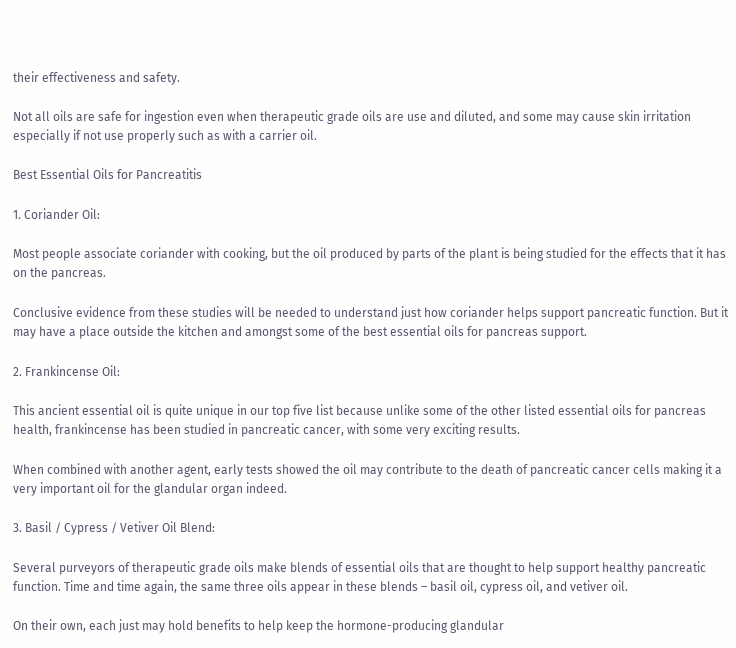their effectiveness and safety.

Not all oils are safe for ingestion even when therapeutic grade oils are use and diluted, and some may cause skin irritation especially if not use properly such as with a carrier oil.

Best Essential Oils for Pancreatitis

1. Coriander Oil:

Most people associate coriander with cooking, but the oil produced by parts of the plant is being studied for the effects that it has on the pancreas.

Conclusive evidence from these studies will be needed to understand just how coriander helps support pancreatic function. But it may have a place outside the kitchen and amongst some of the best essential oils for pancreas support.

2. Frankincense Oil:

This ancient essential oil is quite unique in our top five list because unlike some of the other listed essential oils for pancreas health, frankincense has been studied in pancreatic cancer, with some very exciting results.

When combined with another agent, early tests showed the oil may contribute to the death of pancreatic cancer cells making it a very important oil for the glandular organ indeed.

3. Basil / Cypress / Vetiver Oil Blend:

Several purveyors of therapeutic grade oils make blends of essential oils that are thought to help support healthy pancreatic function. Time and time again, the same three oils appear in these blends – basil oil, cypress oil, and vetiver oil.

On their own, each just may hold benefits to help keep the hormone-producing glandular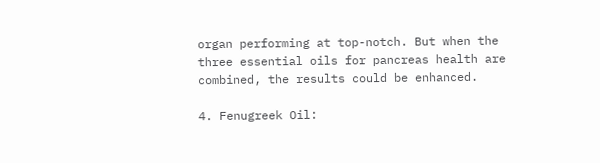organ performing at top-notch. But when the three essential oils for pancreas health are combined, the results could be enhanced.

4. Fenugreek Oil: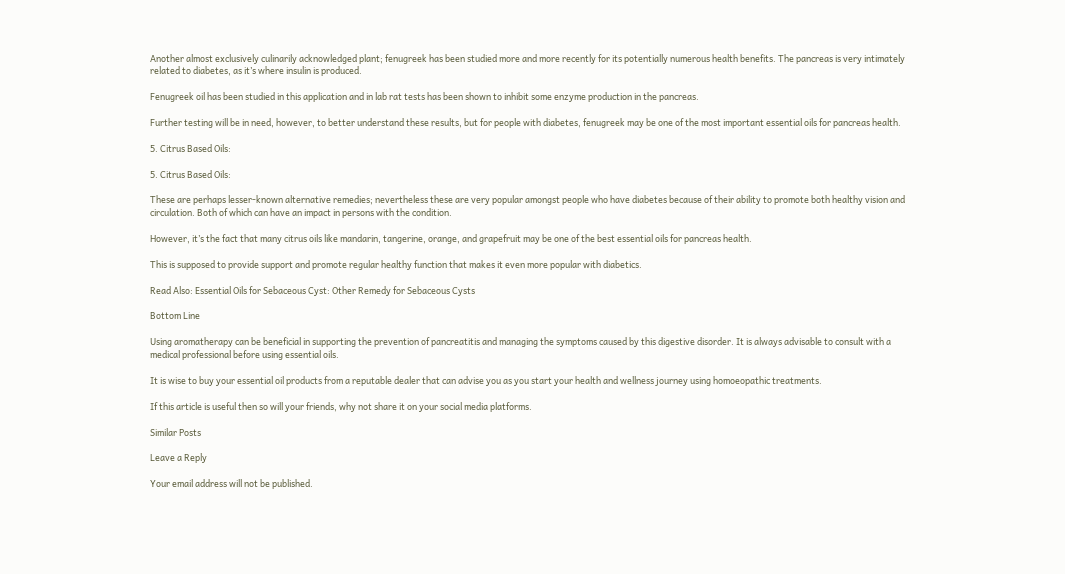Another almost exclusively culinarily acknowledged plant; fenugreek has been studied more and more recently for its potentially numerous health benefits. The pancreas is very intimately related to diabetes, as it’s where insulin is produced.

Fenugreek oil has been studied in this application and in lab rat tests has been shown to inhibit some enzyme production in the pancreas.

Further testing will be in need, however, to better understand these results, but for people with diabetes, fenugreek may be one of the most important essential oils for pancreas health.

5. Citrus Based Oils:

5. Citrus Based Oils:

These are perhaps lesser-known alternative remedies; nevertheless these are very popular amongst people who have diabetes because of their ability to promote both healthy vision and circulation. Both of which can have an impact in persons with the condition.

However, it’s the fact that many citrus oils like mandarin, tangerine, orange, and grapefruit may be one of the best essential oils for pancreas health.

This is supposed to provide support and promote regular healthy function that makes it even more popular with diabetics.

Read Also: Essential Oils for Sebaceous Cyst: Other Remedy for Sebaceous Cysts

Bottom Line

Using aromatherapy can be beneficial in supporting the prevention of pancreatitis and managing the symptoms caused by this digestive disorder. It is always advisable to consult with a medical professional before using essential oils.

It is wise to buy your essential oil products from a reputable dealer that can advise you as you start your health and wellness journey using homoeopathic treatments.

If this article is useful then so will your friends, why not share it on your social media platforms.

Similar Posts

Leave a Reply

Your email address will not be published.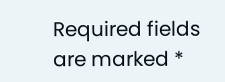Required fields are marked *